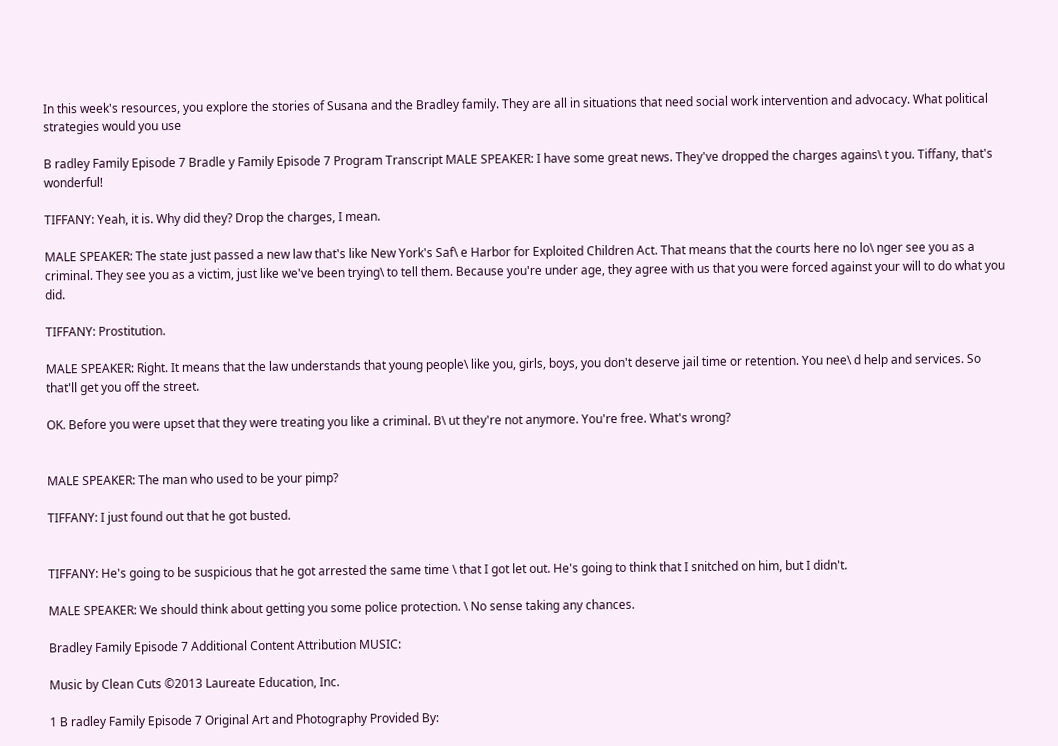In this week's resources, you explore the stories of Susana and the Bradley family. They are all in situations that need social work intervention and advocacy. What political strategies would you use

B radley Family Episode 7 Bradle y Family Episode 7 Program Transcript MALE SPEAKER: I have some great news. They've dropped the charges agains\ t you. Tiffany, that's wonderful!

TIFFANY: Yeah, it is. Why did they? Drop the charges, I mean.

MALE SPEAKER: The state just passed a new law that's like New York's Saf\ e Harbor for Exploited Children Act. That means that the courts here no lo\ nger see you as a criminal. They see you as a victim, just like we've been trying\ to tell them. Because you're under age, they agree with us that you were forced against your will to do what you did.

TIFFANY: Prostitution.

MALE SPEAKER: Right. It means that the law understands that young people\ like you, girls, boys, you don't deserve jail time or retention. You nee\ d help and services. So that'll get you off the street.

OK. Before you were upset that they were treating you like a criminal. B\ ut they're not anymore. You're free. What's wrong?


MALE SPEAKER: The man who used to be your pimp?

TIFFANY: I just found out that he got busted.


TIFFANY: He's going to be suspicious that he got arrested the same time \ that I got let out. He's going to think that I snitched on him, but I didn't.

MALE SPEAKER: We should think about getting you some police protection. \ No sense taking any chances.

Bradley Family Episode 7 Additional Content Attribution MUSIC:

Music by Clean Cuts ©2013 Laureate Education, Inc.

1 B radley Family Episode 7 Original Art and Photography Provided By: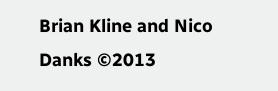Brian Kline and Nico Danks ©2013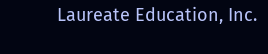Laureate Education, Inc.